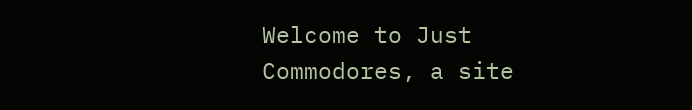Welcome to Just Commodores, a site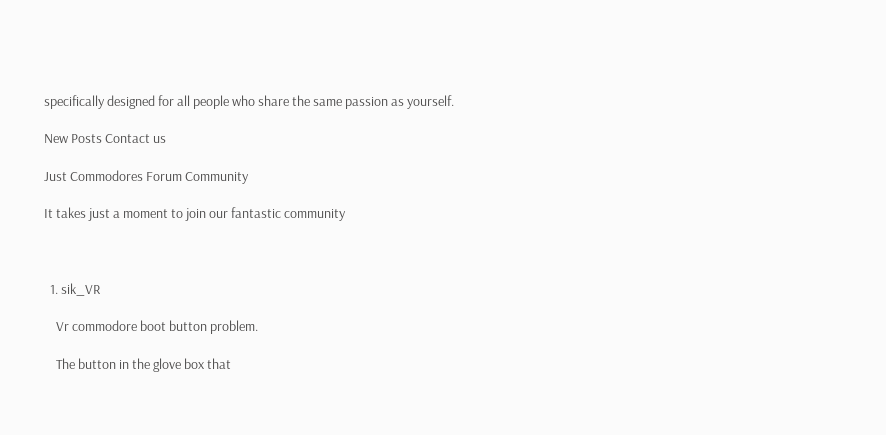specifically designed for all people who share the same passion as yourself.

New Posts Contact us

Just Commodores Forum Community

It takes just a moment to join our fantastic community



  1. sik_VR

    Vr commodore boot button problem.

    The button in the glove box that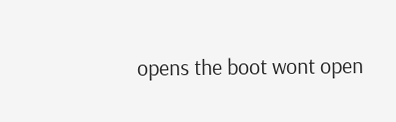opens the boot wont open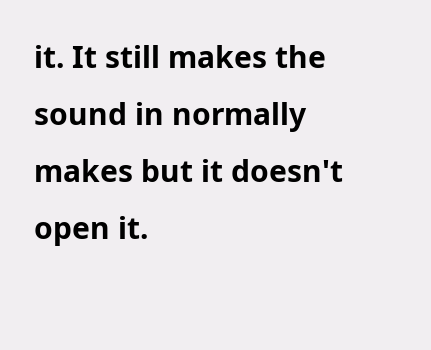it. It still makes the sound in normally makes but it doesn't open it.